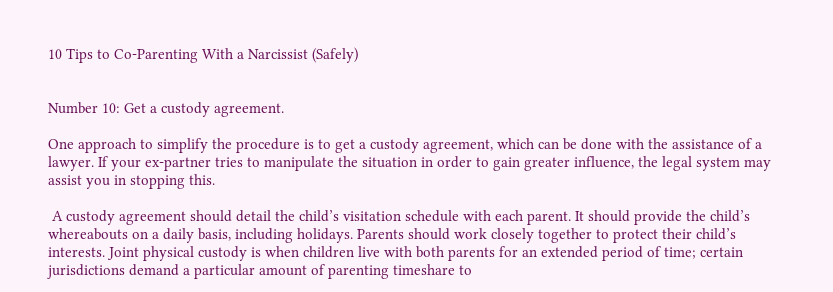10 Tips to Co-Parenting With a Narcissist (Safely)


Number 10: Get a custody agreement.

One approach to simplify the procedure is to get a custody agreement, which can be done with the assistance of a lawyer. If your ex-partner tries to manipulate the situation in order to gain greater influence, the legal system may assist you in stopping this.

 A custody agreement should detail the child’s visitation schedule with each parent. It should provide the child’s whereabouts on a daily basis, including holidays. Parents should work closely together to protect their child’s interests. Joint physical custody is when children live with both parents for an extended period of time; certain jurisdictions demand a particular amount of parenting timeshare to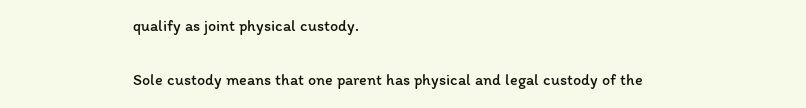qualify as joint physical custody.

Sole custody means that one parent has physical and legal custody of the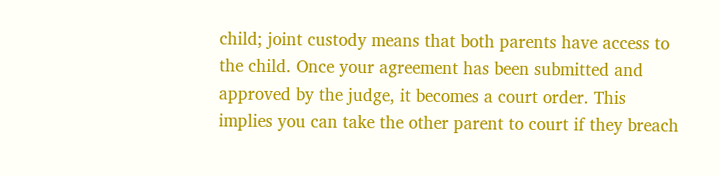child; joint custody means that both parents have access to the child. Once your agreement has been submitted and approved by the judge, it becomes a court order. This implies you can take the other parent to court if they breach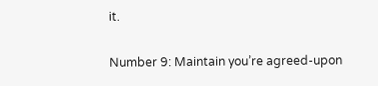it.

Number 9: Maintain you’re agreed-upon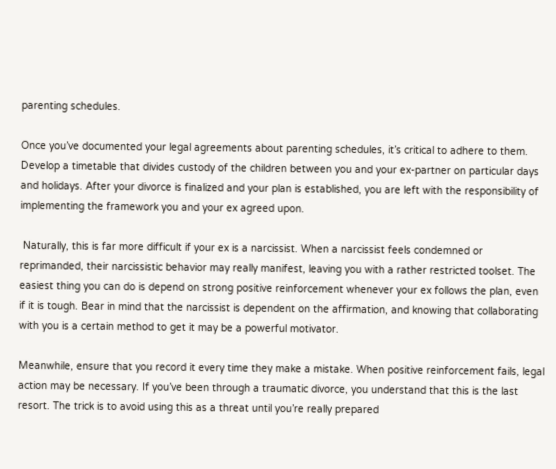parenting schedules.

Once you’ve documented your legal agreements about parenting schedules, it’s critical to adhere to them. Develop a timetable that divides custody of the children between you and your ex-partner on particular days and holidays. After your divorce is finalized and your plan is established, you are left with the responsibility of implementing the framework you and your ex agreed upon.

 Naturally, this is far more difficult if your ex is a narcissist. When a narcissist feels condemned or reprimanded, their narcissistic behavior may really manifest, leaving you with a rather restricted toolset. The easiest thing you can do is depend on strong positive reinforcement whenever your ex follows the plan, even if it is tough. Bear in mind that the narcissist is dependent on the affirmation, and knowing that collaborating with you is a certain method to get it may be a powerful motivator.

Meanwhile, ensure that you record it every time they make a mistake. When positive reinforcement fails, legal action may be necessary. If you’ve been through a traumatic divorce, you understand that this is the last resort. The trick is to avoid using this as a threat until you’re really prepared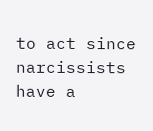to act since narcissists have a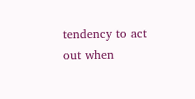tendency to act out when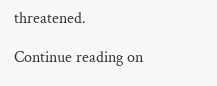threatened.

Continue reading on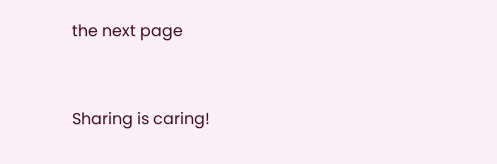the next page


Sharing is caring!